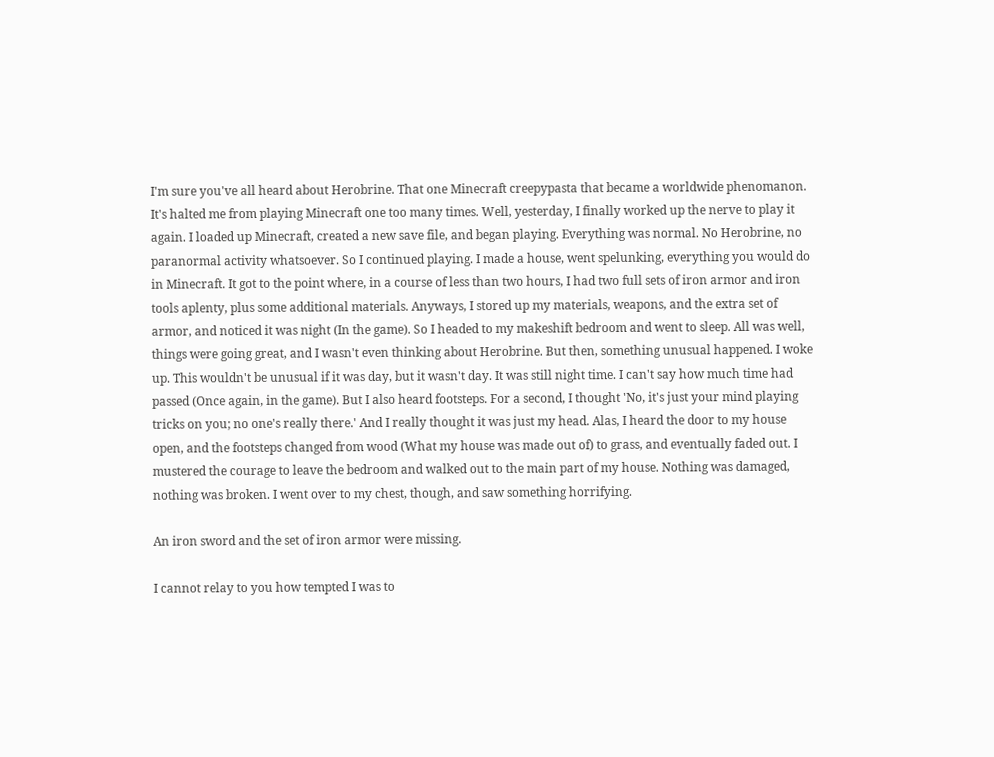I'm sure you've all heard about Herobrine. That one Minecraft creepypasta that became a worldwide phenomanon. It's halted me from playing Minecraft one too many times. Well, yesterday, I finally worked up the nerve to play it again. I loaded up Minecraft, created a new save file, and began playing. Everything was normal. No Herobrine, no paranormal activity whatsoever. So I continued playing. I made a house, went spelunking, everything you would do in Minecraft. It got to the point where, in a course of less than two hours, I had two full sets of iron armor and iron tools aplenty, plus some additional materials. Anyways, I stored up my materials, weapons, and the extra set of armor, and noticed it was night (In the game). So I headed to my makeshift bedroom and went to sleep. All was well, things were going great, and I wasn't even thinking about Herobrine. But then, something unusual happened. I woke up. This wouldn't be unusual if it was day, but it wasn't day. It was still night time. I can't say how much time had passed (Once again, in the game). But I also heard footsteps. For a second, I thought 'No, it's just your mind playing tricks on you; no one's really there.' And I really thought it was just my head. Alas, I heard the door to my house open, and the footsteps changed from wood (What my house was made out of) to grass, and eventually faded out. I mustered the courage to leave the bedroom and walked out to the main part of my house. Nothing was damaged, nothing was broken. I went over to my chest, though, and saw something horrifying.

An iron sword and the set of iron armor were missing.

I cannot relay to you how tempted I was to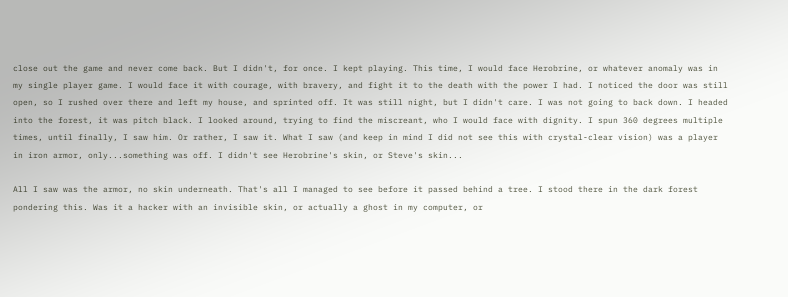close out the game and never come back. But I didn't, for once. I kept playing. This time, I would face Herobrine, or whatever anomaly was in my single player game. I would face it with courage, with bravery, and fight it to the death with the power I had. I noticed the door was still open, so I rushed over there and left my house, and sprinted off. It was still night, but I didn't care. I was not going to back down. I headed into the forest, it was pitch black. I looked around, trying to find the miscreant, who I would face with dignity. I spun 360 degrees multiple times, until finally, I saw him. Or rather, I saw it. What I saw (and keep in mind I did not see this with crystal-clear vision) was a player in iron armor, only...something was off. I didn't see Herobrine's skin, or Steve's skin...

All I saw was the armor, no skin underneath. That's all I managed to see before it passed behind a tree. I stood there in the dark forest pondering this. Was it a hacker with an invisible skin, or actually a ghost in my computer, or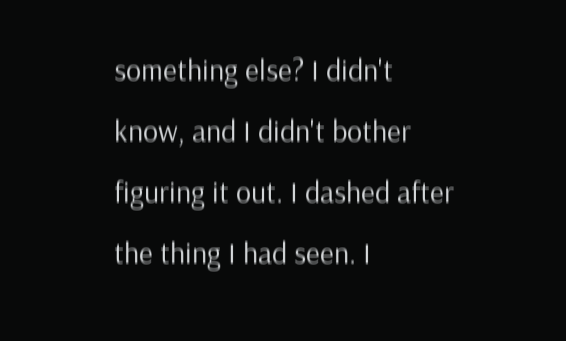something else? I didn't know, and I didn't bother figuring it out. I dashed after the thing I had seen. I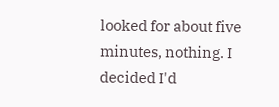looked for about five minutes, nothing. I decided I'd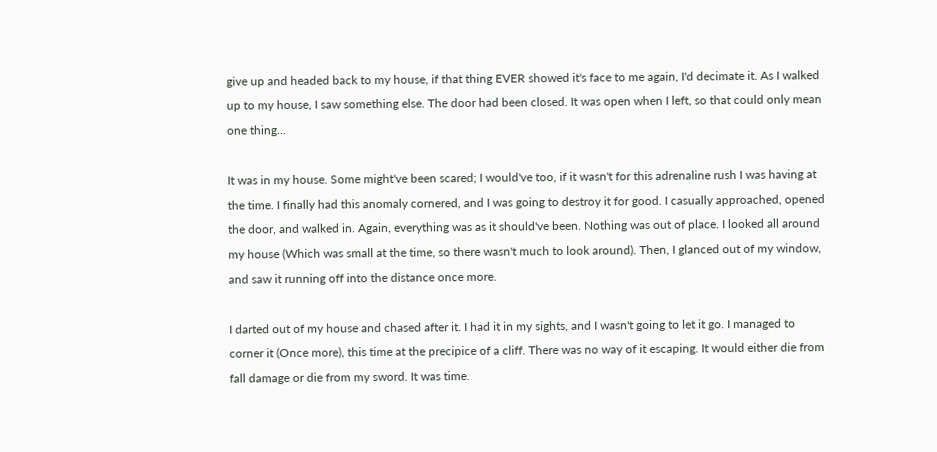give up and headed back to my house, if that thing EVER showed it's face to me again, I'd decimate it. As I walked up to my house, I saw something else. The door had been closed. It was open when I left, so that could only mean one thing...

It was in my house. Some might've been scared; I would've too, if it wasn't for this adrenaline rush I was having at the time. I finally had this anomaly cornered, and I was going to destroy it for good. I casually approached, opened the door, and walked in. Again, everything was as it should've been. Nothing was out of place. I looked all around my house (Which was small at the time, so there wasn't much to look around). Then, I glanced out of my window, and saw it running off into the distance once more.

I darted out of my house and chased after it. I had it in my sights, and I wasn't going to let it go. I managed to corner it (Once more), this time at the precipice of a cliff. There was no way of it escaping. It would either die from fall damage or die from my sword. It was time.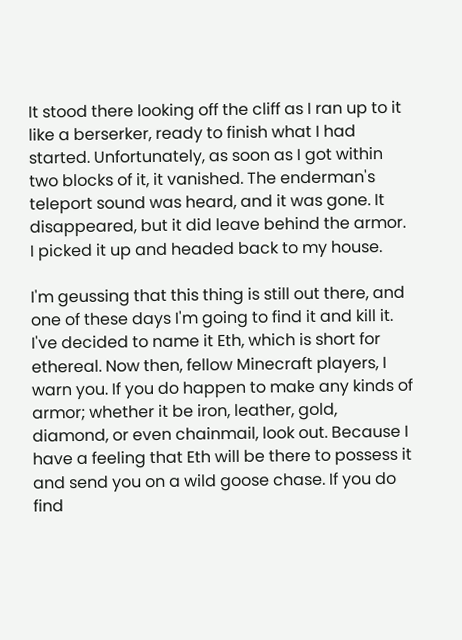It stood there looking off the cliff as I ran up to it like a berserker, ready to finish what I had started. Unfortunately, as soon as I got within two blocks of it, it vanished. The enderman's teleport sound was heard, and it was gone. It disappeared, but it did leave behind the armor. I picked it up and headed back to my house.

I'm geussing that this thing is still out there, and one of these days I'm going to find it and kill it. I've decided to name it Eth, which is short for ethereal. Now then, fellow Minecraft players, I warn you. If you do happen to make any kinds of armor; whether it be iron, leather, gold, diamond, or even chainmail, look out. Because I have a feeling that Eth will be there to possess it and send you on a wild goose chase. If you do find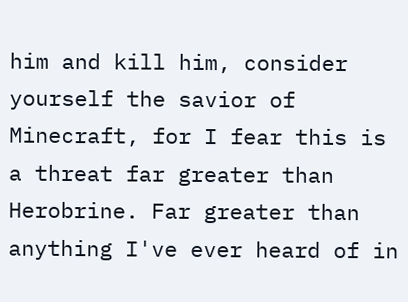him and kill him, consider yourself the savior of Minecraft, for I fear this is a threat far greater than Herobrine. Far greater than anything I've ever heard of in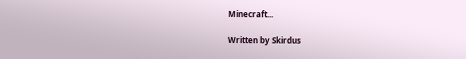Minecraft...

Written by Skirdus